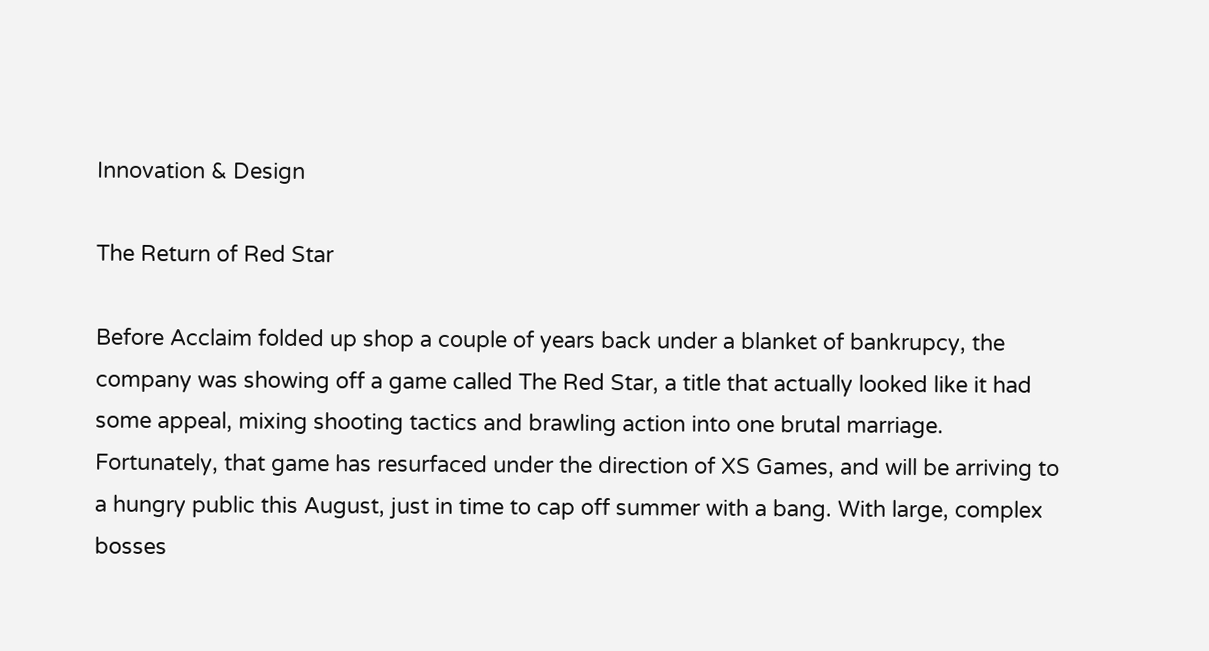Innovation & Design

The Return of Red Star

Before Acclaim folded up shop a couple of years back under a blanket of bankrupcy, the company was showing off a game called The Red Star, a title that actually looked like it had some appeal, mixing shooting tactics and brawling action into one brutal marriage. Fortunately, that game has resurfaced under the direction of XS Games, and will be arriving to a hungry public this August, just in time to cap off summer with a bang. With large, complex bosses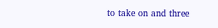to take on and three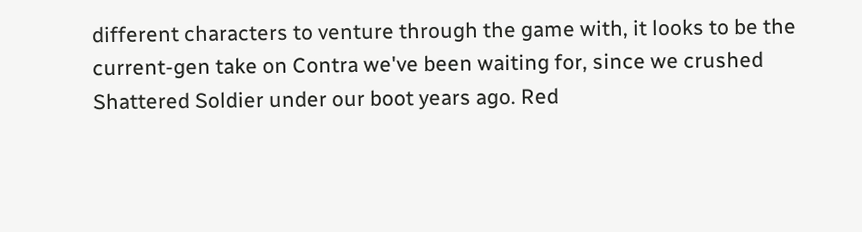different characters to venture through the game with, it looks to be the current-gen take on Contra we've been waiting for, since we crushed Shattered Soldier under our boot years ago. Red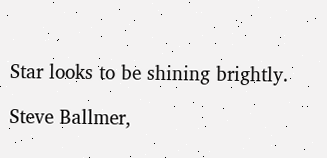Star looks to be shining brightly.

Steve Ballmer,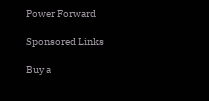Power Forward

Sponsored Links

Buy a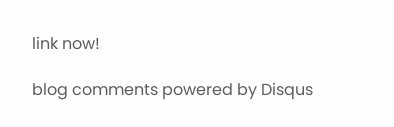link now!

blog comments powered by Disqus